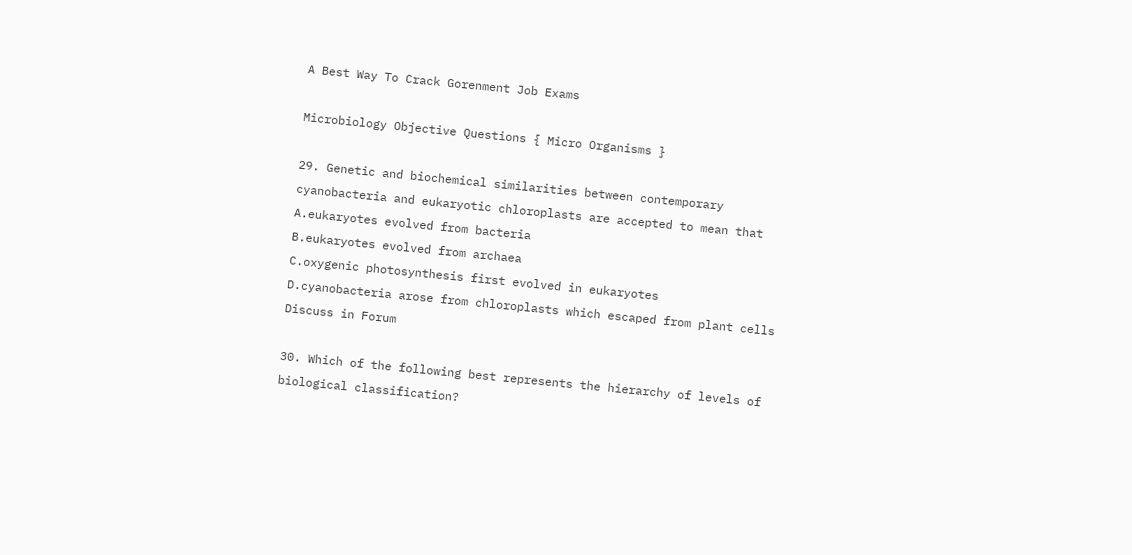A Best Way To Crack Gorenment Job Exams

Microbiology Objective Questions { Micro Organisms }

29. Genetic and biochemical similarities between contemporary cyanobacteria and eukaryotic chloroplasts are accepted to mean that
A.eukaryotes evolved from bacteria
B.eukaryotes evolved from archaea
C.oxygenic photosynthesis first evolved in eukaryotes
D.cyanobacteria arose from chloroplasts which escaped from plant cells
Discuss in Forum

30. Which of the following best represents the hierarchy of levels of biological classification?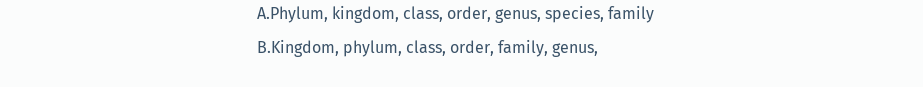A.Phylum, kingdom, class, order, genus, species, family
B.Kingdom, phylum, class, order, family, genus,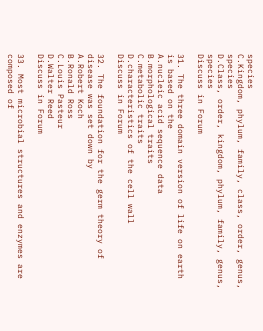species
C.Kingdom, phylum, family, class, order, genus, species
D.Class, order, kingdom, phylum, family, genus, species
Discuss in Forum

31. The three domain version of life on earth is based on the
A.nucleic acid sequence data
B.morphological traits
C.metabolic traits
D.characteristics of the cell wall
Discuss in Forum

32. The foundation for the germ theory of disease was set down by
A.Robert Koch
B.Ronald Ross
C.Louis Pasteur
D.Walter Reed
Discuss in Forum

33. Most microbial structures and enzymes are composed of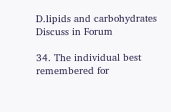D.lipids and carbohydrates
Discuss in Forum

34. The individual best remembered for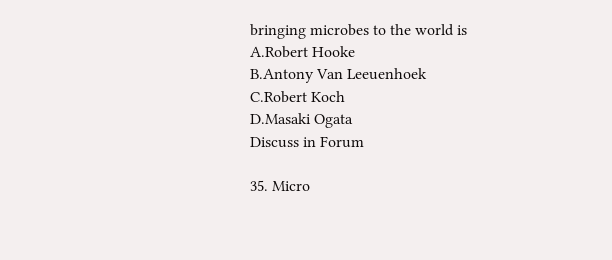bringing microbes to the world is
A.Robert Hooke
B.Antony Van Leeuenhoek
C.Robert Koch
D.Masaki Ogata
Discuss in Forum

35. Micro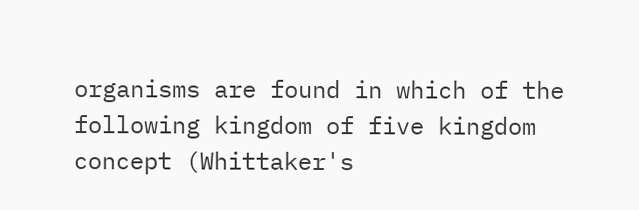organisms are found in which of the following kingdom of five kingdom concept (Whittaker's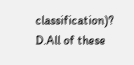classification)?
D.All of these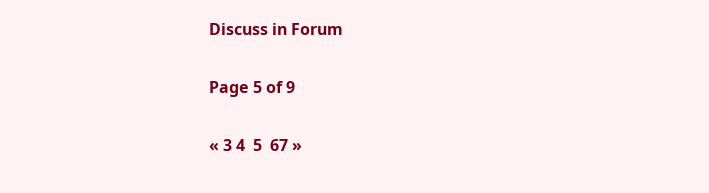Discuss in Forum

Page 5 of 9

« 3 4  5  67 »